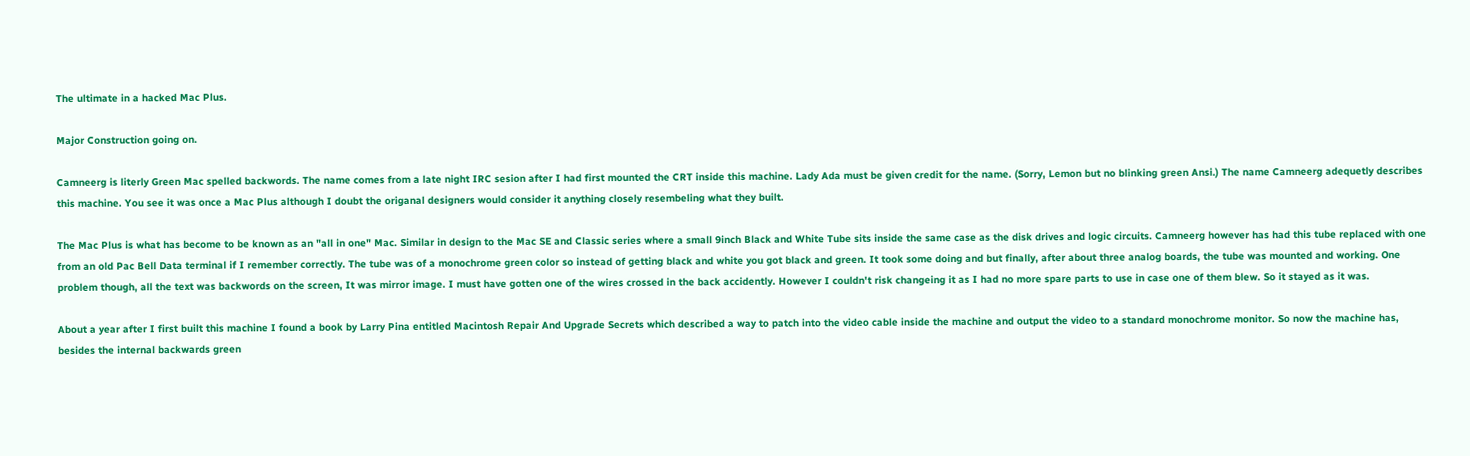The ultimate in a hacked Mac Plus.

Major Construction going on.

Camneerg is literly Green Mac spelled backwords. The name comes from a late night IRC sesion after I had first mounted the CRT inside this machine. Lady Ada must be given credit for the name. (Sorry, Lemon but no blinking green Ansi.) The name Camneerg adequetly describes this machine. You see it was once a Mac Plus although I doubt the origanal designers would consider it anything closely resembeling what they built.

The Mac Plus is what has become to be known as an "all in one" Mac. Similar in design to the Mac SE and Classic series where a small 9inch Black and White Tube sits inside the same case as the disk drives and logic circuits. Camneerg however has had this tube replaced with one from an old Pac Bell Data terminal if I remember correctly. The tube was of a monochrome green color so instead of getting black and white you got black and green. It took some doing and but finally, after about three analog boards, the tube was mounted and working. One problem though, all the text was backwords on the screen, It was mirror image. I must have gotten one of the wires crossed in the back accidently. However I couldn't risk changeing it as I had no more spare parts to use in case one of them blew. So it stayed as it was.

About a year after I first built this machine I found a book by Larry Pina entitled Macintosh Repair And Upgrade Secrets which described a way to patch into the video cable inside the machine and output the video to a standard monochrome monitor. So now the machine has, besides the internal backwards green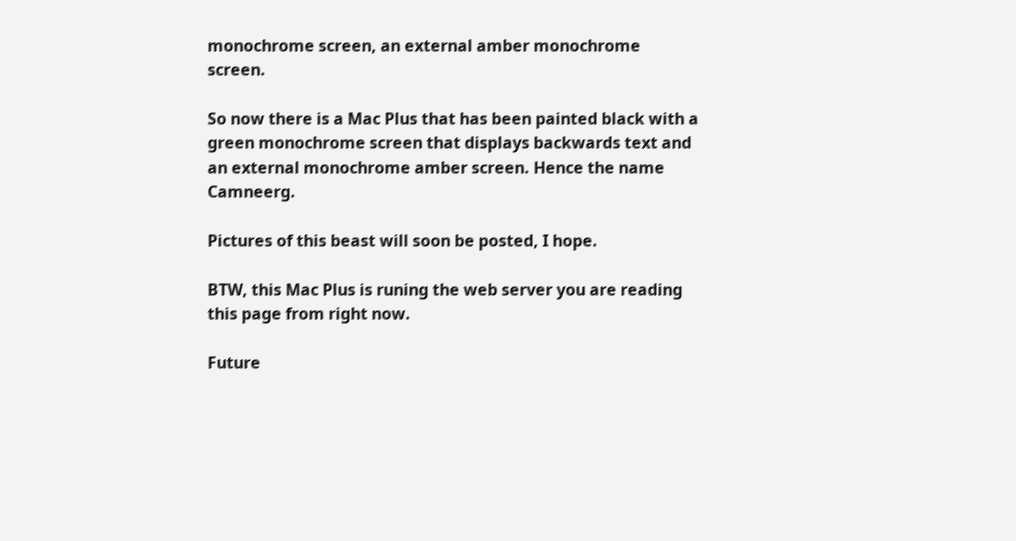monochrome screen, an external amber monochrome screen.

So now there is a Mac Plus that has been painted black with a green monochrome screen that displays backwards text and an external monochrome amber screen. Hence the name Camneerg.

Pictures of this beast will soon be posted, I hope.

BTW, this Mac Plus is runing the web server you are reading this page from right now.

Future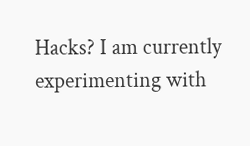Hacks? I am currently experimenting with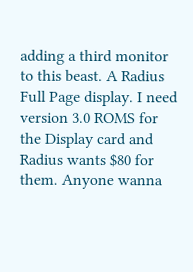adding a third monitor to this beast. A Radius Full Page display. I need version 3.0 ROMS for the Display card and Radius wants $80 for them. Anyone wanna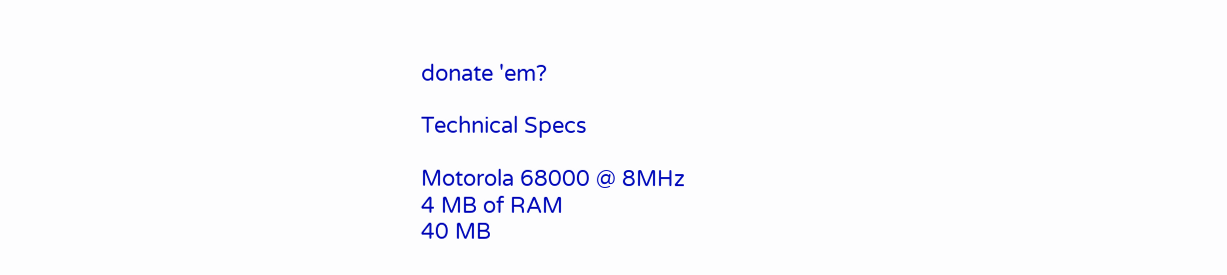donate 'em?

Technical Specs

Motorola 68000 @ 8MHz
4 MB of RAM
40 MB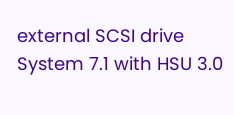external SCSI drive
System 7.1 with HSU 3.0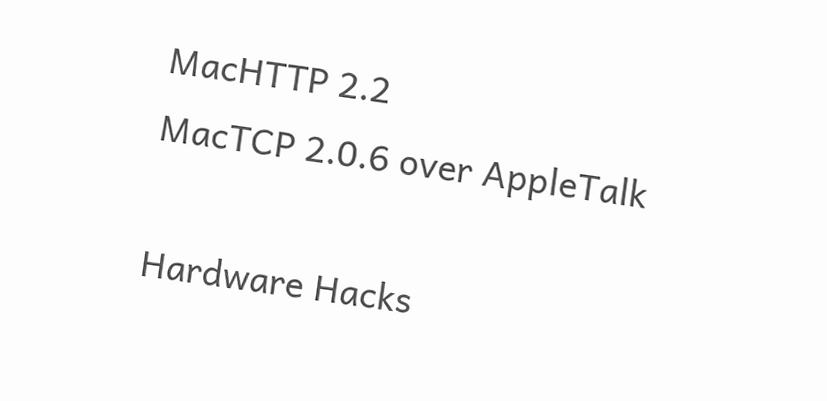MacHTTP 2.2
MacTCP 2.0.6 over AppleTalk

Hardware Hacks